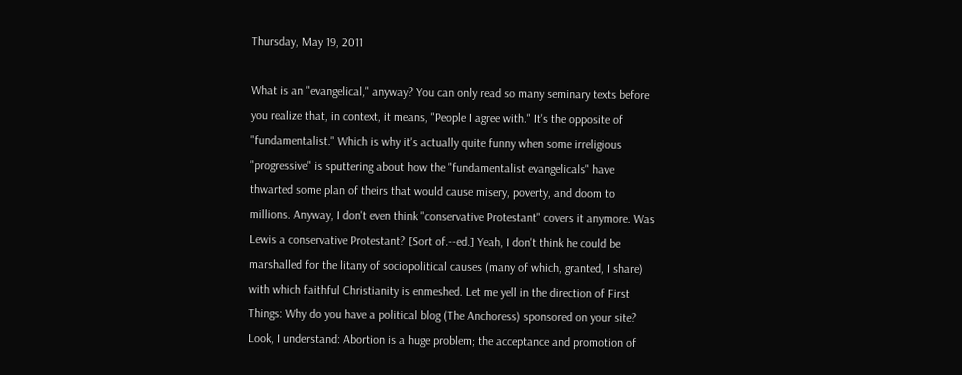Thursday, May 19, 2011

What is an "evangelical," anyway? You can only read so many seminary texts before you realize that, in context, it means, "People I agree with." It's the opposite of "fundamentalist." Which is why it's actually quite funny when some irreligious "progressive" is sputtering about how the "fundamentalist evangelicals" have thwarted some plan of theirs that would cause misery, poverty, and doom to millions. Anyway, I don't even think "conservative Protestant" covers it anymore. Was Lewis a conservative Protestant? [Sort of.--ed.] Yeah, I don't think he could be marshalled for the litany of sociopolitical causes (many of which, granted, I share) with which faithful Christianity is enmeshed. Let me yell in the direction of First Things: Why do you have a political blog (The Anchoress) sponsored on your site? Look, I understand: Abortion is a huge problem; the acceptance and promotion of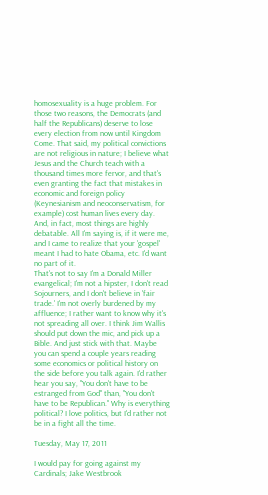homosexuality is a huge problem. For those two reasons, the Democrats (and half the Republicans) deserve to lose every election from now until Kingdom Come. That said, my political convictions are not religious in nature; I believe what Jesus and the Church teach with a thousand times more fervor, and that's even granting the fact that mistakes in economic and foreign policy (Keynesianism and neoconservatism, for example) cost human lives every day. And, in fact, most things are highly debatable. All I'm saying is, if it were me, and I came to realize that your 'gospel' meant I had to hate Obama, etc. I'd want no part of it.
That's not to say I'm a Donald Miller evangelical; I'm not a hipster, I don't read Sojourners, and I don't believe in 'fair trade.' I'm not overly burdened by my affluence; I rather want to know why it's not spreading all over. I think Jim Wallis should put down the mic, and pick up a Bible. And just stick with that. Maybe you can spend a couple years reading some economics or political history on the side before you talk again. I'd rather hear you say, "You don't have to be estranged from God" than, "You don't have to be Republican." Why is everything political? I love politics, but I'd rather not be in a fight all the time.

Tuesday, May 17, 2011

I would pay for going against my Cardinals; Jake Westbrook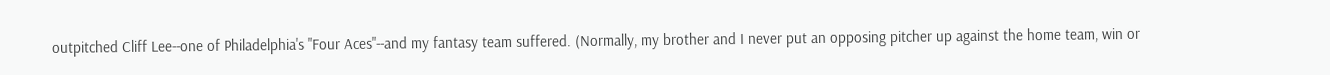outpitched Cliff Lee--one of Philadelphia's "Four Aces"--and my fantasy team suffered. (Normally, my brother and I never put an opposing pitcher up against the home team, win or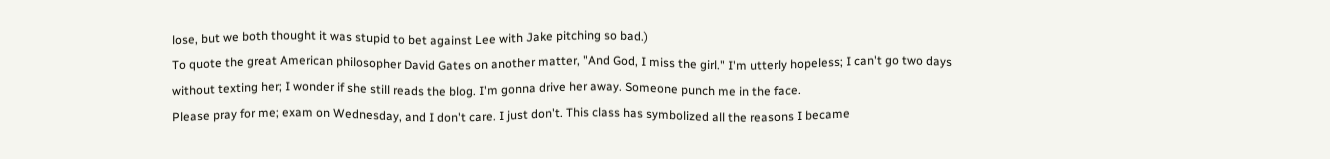lose, but we both thought it was stupid to bet against Lee with Jake pitching so bad.)
To quote the great American philosopher David Gates on another matter, "And God, I miss the girl." I'm utterly hopeless; I can't go two days without texting her; I wonder if she still reads the blog. I'm gonna drive her away. Someone punch me in the face.
Please pray for me; exam on Wednesday, and I don't care. I just don't. This class has symbolized all the reasons I became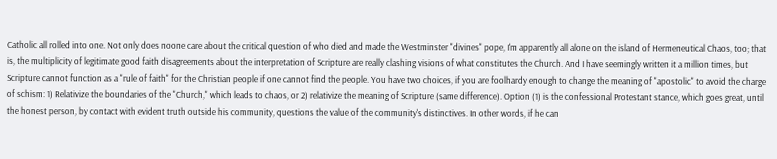Catholic all rolled into one. Not only does noone care about the critical question of who died and made the Westminster "divines" pope, I'm apparently all alone on the island of Hermeneutical Chaos, too; that is, the multiplicity of legitimate good faith disagreements about the interpretation of Scripture are really clashing visions of what constitutes the Church. And I have seemingly written it a million times, but Scripture cannot function as a "rule of faith" for the Christian people if one cannot find the people. You have two choices, if you are foolhardy enough to change the meaning of "apostolic" to avoid the charge of schism: 1) Relativize the boundaries of the "Church," which leads to chaos, or 2) relativize the meaning of Scripture (same difference). Option (1) is the confessional Protestant stance, which goes great, until the honest person, by contact with evident truth outside his community, questions the value of the community's distinctives. In other words, if he can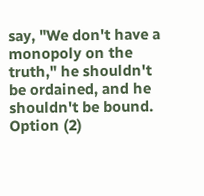say, "We don't have a monopoly on the truth," he shouldn't be ordained, and he shouldn't be bound. Option (2)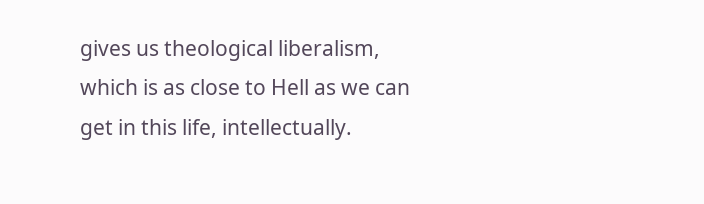gives us theological liberalism, which is as close to Hell as we can get in this life, intellectually.